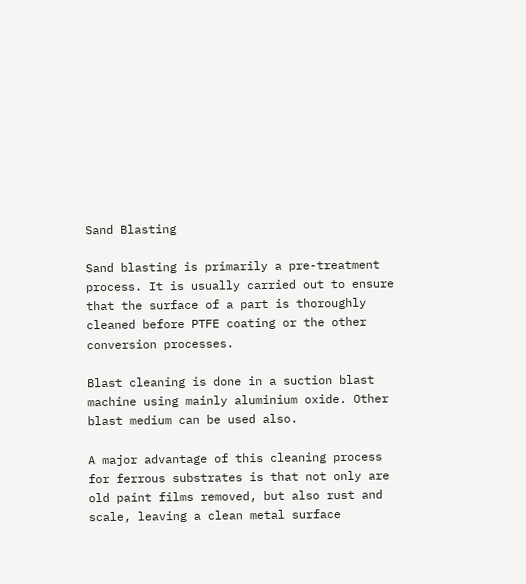Sand Blasting

Sand blasting is primarily a pre-treatment process. It is usually carried out to ensure that the surface of a part is thoroughly cleaned before PTFE coating or the other conversion processes.

Blast cleaning is done in a suction blast machine using mainly aluminium oxide. Other blast medium can be used also.

A major advantage of this cleaning process for ferrous substrates is that not only are old paint films removed, but also rust and scale, leaving a clean metal surface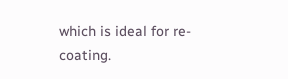which is ideal for re-coating.